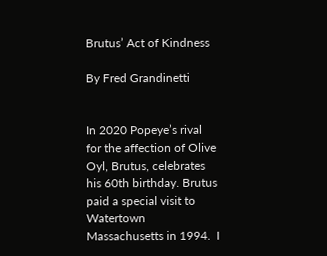Brutus’ Act of Kindness

By Fred Grandinetti


In 2020 Popeye’s rival for the affection of Olive Oyl, Brutus, celebrates his 60th birthday. Brutus paid a special visit to Watertown Massachusetts in 1994.  I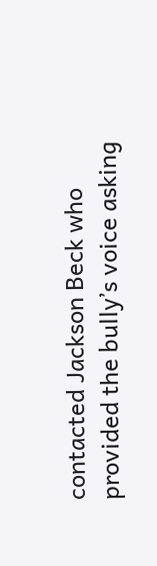contacted Jackson Beck who provided the bully’s voice asking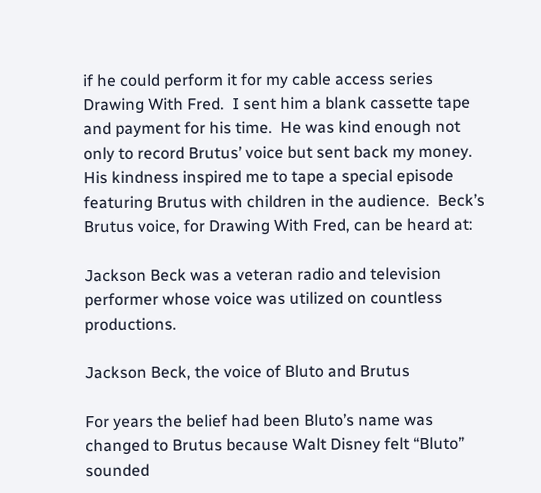if he could perform it for my cable access series Drawing With Fred.  I sent him a blank cassette tape and payment for his time.  He was kind enough not only to record Brutus’ voice but sent back my money. His kindness inspired me to tape a special episode featuring Brutus with children in the audience.  Beck’s Brutus voice, for Drawing With Fred, can be heard at:

Jackson Beck was a veteran radio and television performer whose voice was utilized on countless productions.

Jackson Beck, the voice of Bluto and Brutus

For years the belief had been Bluto’s name was changed to Brutus because Walt Disney felt “Bluto” sounded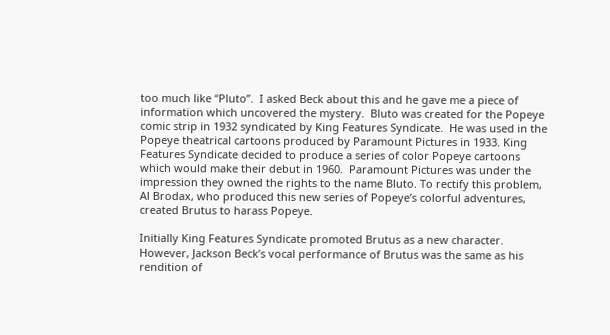too much like “Pluto”.  I asked Beck about this and he gave me a piece of information which uncovered the mystery.  Bluto was created for the Popeye comic strip in 1932 syndicated by King Features Syndicate.  He was used in the Popeye theatrical cartoons produced by Paramount Pictures in 1933. King Features Syndicate decided to produce a series of color Popeye cartoons which would make their debut in 1960.  Paramount Pictures was under the impression they owned the rights to the name Bluto. To rectify this problem, Al Brodax, who produced this new series of Popeye’s colorful adventures, created Brutus to harass Popeye.

Initially King Features Syndicate promoted Brutus as a new character.  However, Jackson Beck’s vocal performance of Brutus was the same as his rendition of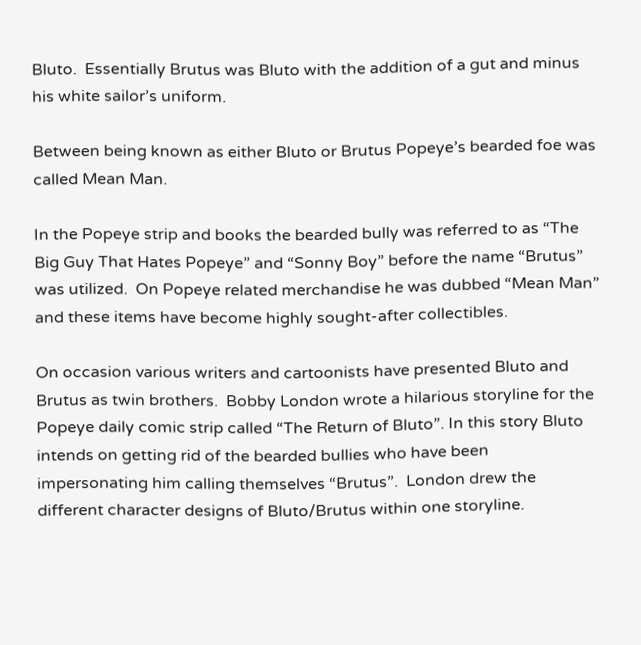Bluto.  Essentially Brutus was Bluto with the addition of a gut and minus his white sailor’s uniform.

Between being known as either Bluto or Brutus Popeye’s bearded foe was called Mean Man.

In the Popeye strip and books the bearded bully was referred to as “The Big Guy That Hates Popeye” and “Sonny Boy” before the name “Brutus” was utilized.  On Popeye related merchandise he was dubbed “Mean Man” and these items have become highly sought-after collectibles.

On occasion various writers and cartoonists have presented Bluto and Brutus as twin brothers.  Bobby London wrote a hilarious storyline for the Popeye daily comic strip called “The Return of Bluto”. In this story Bluto intends on getting rid of the bearded bullies who have been impersonating him calling themselves “Brutus”.  London drew the different character designs of Bluto/Brutus within one storyline.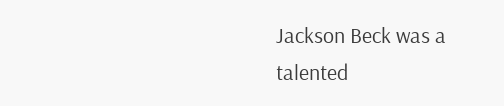Jackson Beck was a talented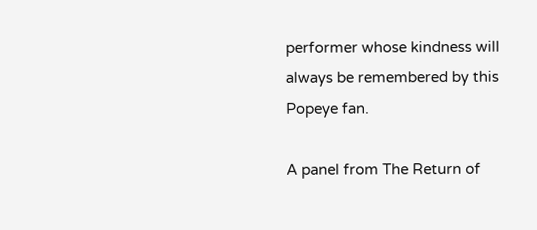performer whose kindness will always be remembered by this Popeye fan.

A panel from The Return of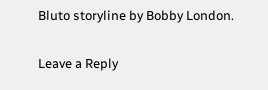Bluto storyline by Bobby London.

Leave a Reply